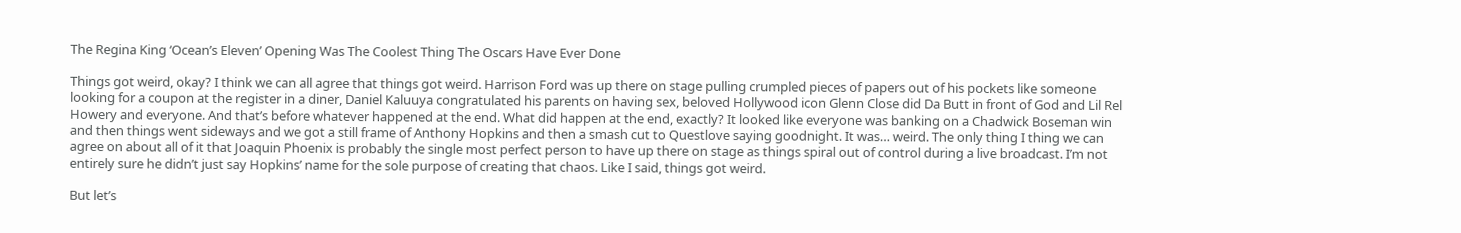The Regina King ‘Ocean’s Eleven’ Opening Was The Coolest Thing The Oscars Have Ever Done

Things got weird, okay? I think we can all agree that things got weird. Harrison Ford was up there on stage pulling crumpled pieces of papers out of his pockets like someone looking for a coupon at the register in a diner, Daniel Kaluuya congratulated his parents on having sex, beloved Hollywood icon Glenn Close did Da Butt in front of God and Lil Rel Howery and everyone. And that’s before whatever happened at the end. What did happen at the end, exactly? It looked like everyone was banking on a Chadwick Boseman win and then things went sideways and we got a still frame of Anthony Hopkins and then a smash cut to Questlove saying goodnight. It was… weird. The only thing I thing we can agree on about all of it that Joaquin Phoenix is probably the single most perfect person to have up there on stage as things spiral out of control during a live broadcast. I’m not entirely sure he didn’t just say Hopkins’ name for the sole purpose of creating that chaos. Like I said, things got weird.

But let’s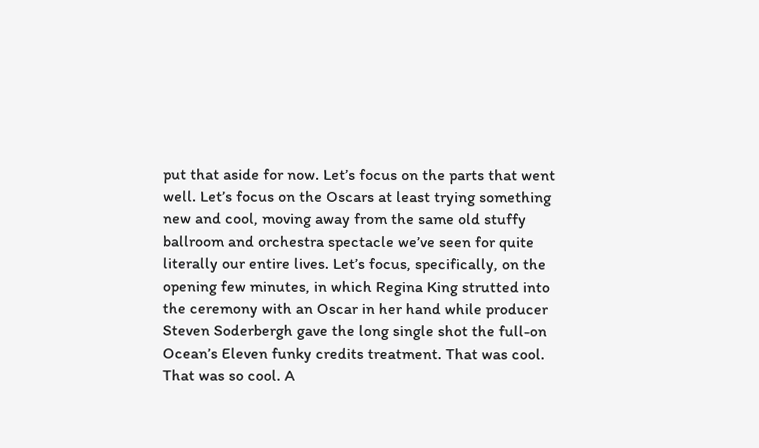put that aside for now. Let’s focus on the parts that went well. Let’s focus on the Oscars at least trying something new and cool, moving away from the same old stuffy ballroom and orchestra spectacle we’ve seen for quite literally our entire lives. Let’s focus, specifically, on the opening few minutes, in which Regina King strutted into the ceremony with an Oscar in her hand while producer Steven Soderbergh gave the long single shot the full-on Ocean’s Eleven funky credits treatment. That was cool. That was so cool. A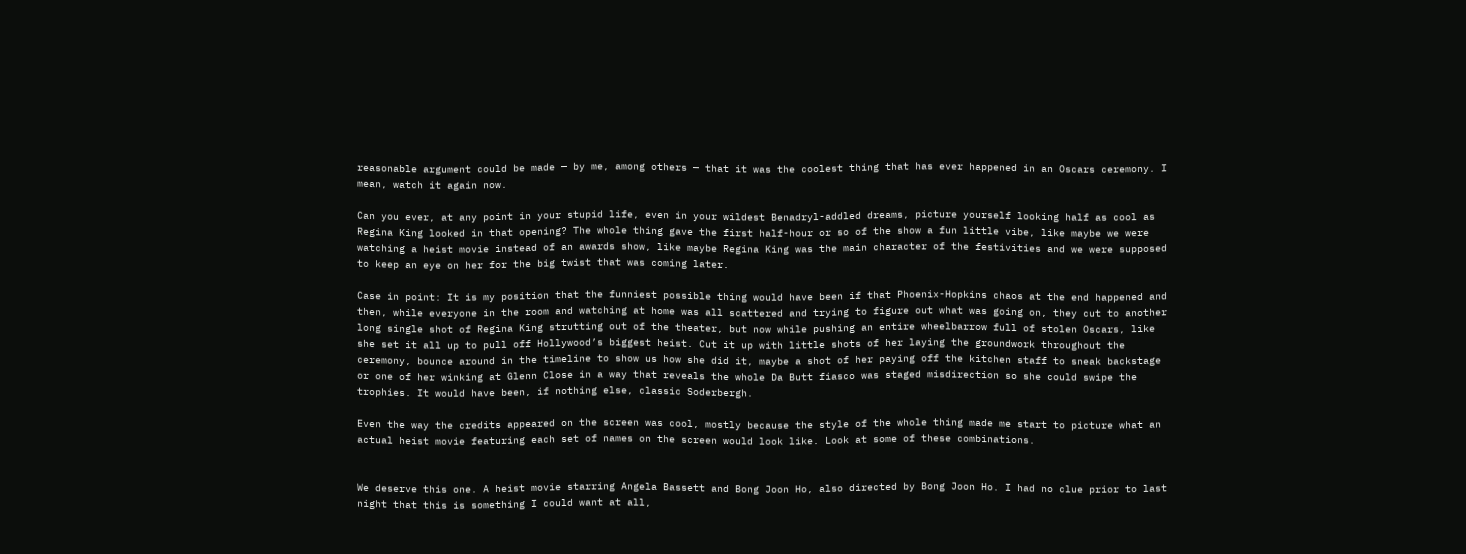reasonable argument could be made — by me, among others — that it was the coolest thing that has ever happened in an Oscars ceremony. I mean, watch it again now.

Can you ever, at any point in your stupid life, even in your wildest Benadryl-addled dreams, picture yourself looking half as cool as Regina King looked in that opening? The whole thing gave the first half-hour or so of the show a fun little vibe, like maybe we were watching a heist movie instead of an awards show, like maybe Regina King was the main character of the festivities and we were supposed to keep an eye on her for the big twist that was coming later.

Case in point: It is my position that the funniest possible thing would have been if that Phoenix-Hopkins chaos at the end happened and then, while everyone in the room and watching at home was all scattered and trying to figure out what was going on, they cut to another long single shot of Regina King strutting out of the theater, but now while pushing an entire wheelbarrow full of stolen Oscars, like she set it all up to pull off Hollywood’s biggest heist. Cut it up with little shots of her laying the groundwork throughout the ceremony, bounce around in the timeline to show us how she did it, maybe a shot of her paying off the kitchen staff to sneak backstage or one of her winking at Glenn Close in a way that reveals the whole Da Butt fiasco was staged misdirection so she could swipe the trophies. It would have been, if nothing else, classic Soderbergh.

Even the way the credits appeared on the screen was cool, mostly because the style of the whole thing made me start to picture what an actual heist movie featuring each set of names on the screen would look like. Look at some of these combinations.


We deserve this one. A heist movie starring Angela Bassett and Bong Joon Ho, also directed by Bong Joon Ho. I had no clue prior to last night that this is something I could want at all,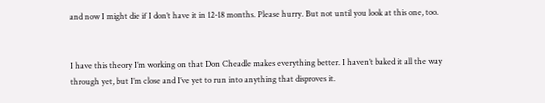and now I might die if I don’t have it in 12-18 months. Please hurry. But not until you look at this one, too.


I have this theory I’m working on that Don Cheadle makes everything better. I haven’t baked it all the way through yet, but I’m close and I’ve yet to run into anything that disproves it.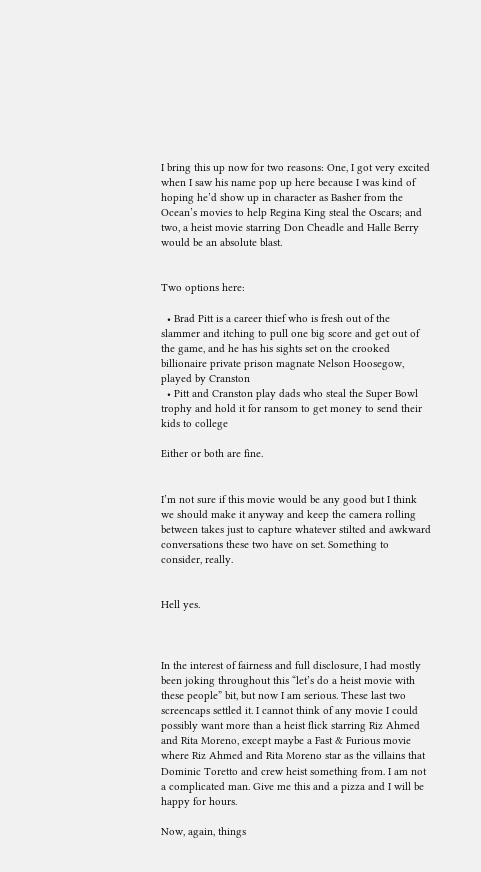I bring this up now for two reasons: One, I got very excited when I saw his name pop up here because I was kind of hoping he’d show up in character as Basher from the Ocean’s movies to help Regina King steal the Oscars; and two, a heist movie starring Don Cheadle and Halle Berry would be an absolute blast.


Two options here:

  • Brad Pitt is a career thief who is fresh out of the slammer and itching to pull one big score and get out of the game, and he has his sights set on the crooked billionaire private prison magnate Nelson Hoosegow, played by Cranston
  • Pitt and Cranston play dads who steal the Super Bowl trophy and hold it for ransom to get money to send their kids to college

Either or both are fine.


I’m not sure if this movie would be any good but I think we should make it anyway and keep the camera rolling between takes just to capture whatever stilted and awkward conversations these two have on set. Something to consider, really.


Hell yes.



In the interest of fairness and full disclosure, I had mostly been joking throughout this “let’s do a heist movie with these people” bit, but now I am serious. These last two screencaps settled it. I cannot think of any movie I could possibly want more than a heist flick starring Riz Ahmed and Rita Moreno, except maybe a Fast & Furious movie where Riz Ahmed and Rita Moreno star as the villains that Dominic Toretto and crew heist something from. I am not a complicated man. Give me this and a pizza and I will be happy for hours.

Now, again, things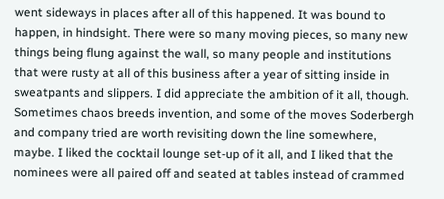went sideways in places after all of this happened. It was bound to happen, in hindsight. There were so many moving pieces, so many new things being flung against the wall, so many people and institutions that were rusty at all of this business after a year of sitting inside in sweatpants and slippers. I did appreciate the ambition of it all, though. Sometimes chaos breeds invention, and some of the moves Soderbergh and company tried are worth revisiting down the line somewhere, maybe. I liked the cocktail lounge set-up of it all, and I liked that the nominees were all paired off and seated at tables instead of crammed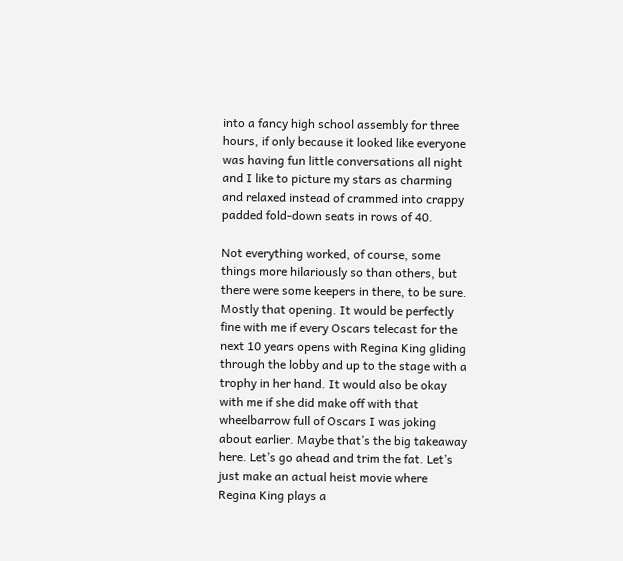into a fancy high school assembly for three hours, if only because it looked like everyone was having fun little conversations all night and I like to picture my stars as charming and relaxed instead of crammed into crappy padded fold-down seats in rows of 40.

Not everything worked, of course, some things more hilariously so than others, but there were some keepers in there, to be sure. Mostly that opening. It would be perfectly fine with me if every Oscars telecast for the next 10 years opens with Regina King gliding through the lobby and up to the stage with a trophy in her hand. It would also be okay with me if she did make off with that wheelbarrow full of Oscars I was joking about earlier. Maybe that’s the big takeaway here. Let’s go ahead and trim the fat. Let’s just make an actual heist movie where Regina King plays a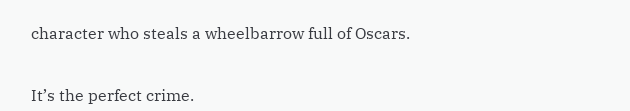character who steals a wheelbarrow full of Oscars.


It’s the perfect crime.